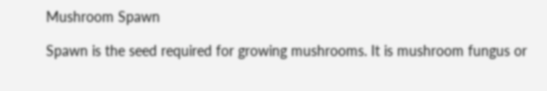Mushroom Spawn

Spawn is the seed required for growing mushrooms. It is mushroom fungus or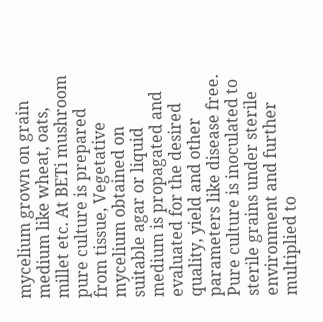mycelium grown on grain medium like wheat, oats, millet etc. At BETi mushroom pure culture is prepared from tissue, Vegetative mycelium obtained on suitable agar or liquid medium is propagated and evaluated for the desired quality, yield and other parameters like disease free. Pure culture is inoculated to sterile grains under sterile environment and further multiplied to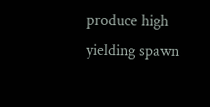produce high yielding spawn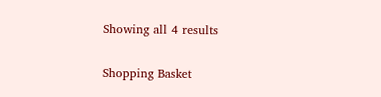Showing all 4 results

Shopping Basket